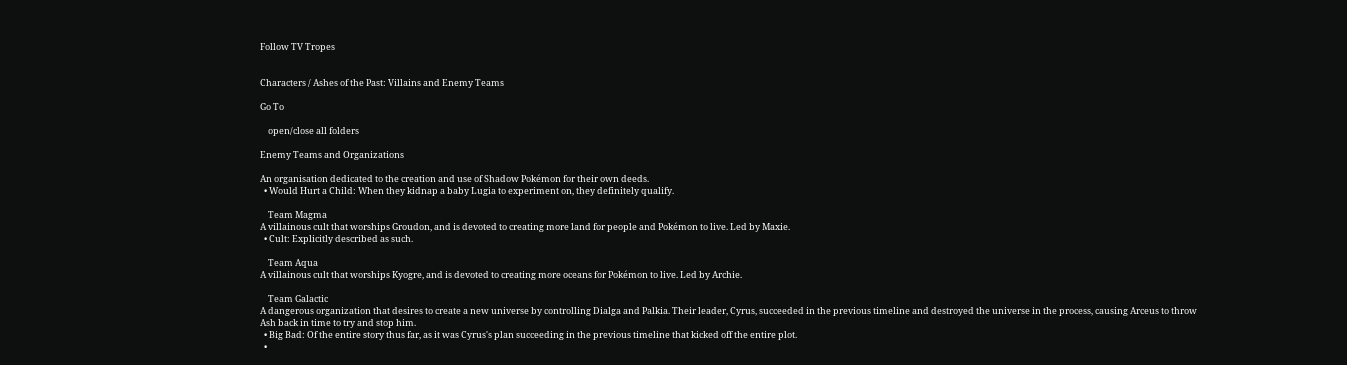Follow TV Tropes


Characters / Ashes of the Past: Villains and Enemy Teams

Go To

    open/close all folders

Enemy Teams and Organizations

An organisation dedicated to the creation and use of Shadow Pokémon for their own deeds.
  • Would Hurt a Child: When they kidnap a baby Lugia to experiment on, they definitely qualify.

    Team Magma
A villainous cult that worships Groudon, and is devoted to creating more land for people and Pokémon to live. Led by Maxie.
  • Cult: Explicitly described as such.

    Team Aqua
A villainous cult that worships Kyogre, and is devoted to creating more oceans for Pokémon to live. Led by Archie.

    Team Galactic
A dangerous organization that desires to create a new universe by controlling Dialga and Palkia. Their leader, Cyrus, succeeded in the previous timeline and destroyed the universe in the process, causing Arceus to throw Ash back in time to try and stop him.
  • Big Bad: Of the entire story thus far, as it was Cyrus's plan succeeding in the previous timeline that kicked off the entire plot.
  •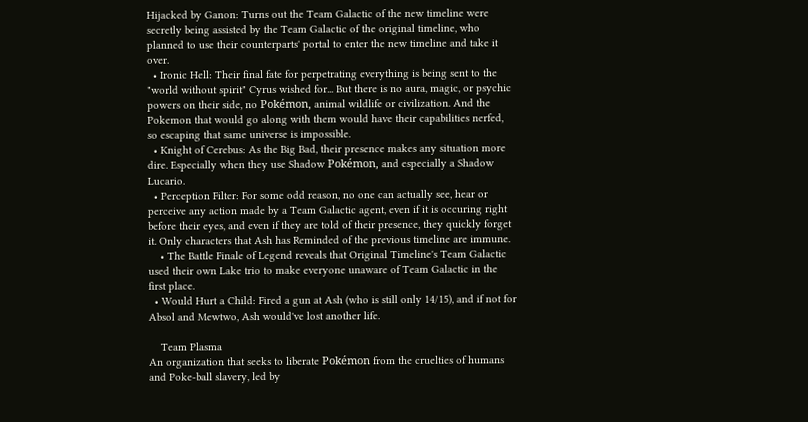Hijacked by Ganon: Turns out the Team Galactic of the new timeline were secretly being assisted by the Team Galactic of the original timeline, who planned to use their counterparts' portal to enter the new timeline and take it over.
  • Ironic Hell: Their final fate for perpetrating everything is being sent to the "world without spirit" Cyrus wished for... But there is no aura, magic, or psychic powers on their side, no Pokémon, animal wildlife or civilization. And the Pokemon that would go along with them would have their capabilities nerfed, so escaping that same universe is impossible.
  • Knight of Cerebus: As the Big Bad, their presence makes any situation more dire. Especially when they use Shadow Pokémon, and especially a Shadow Lucario.
  • Perception Filter: For some odd reason, no one can actually see, hear or perceive any action made by a Team Galactic agent, even if it is occuring right before their eyes, and even if they are told of their presence, they quickly forget it. Only characters that Ash has Reminded of the previous timeline are immune.
    • The Battle Finale of Legend reveals that Original Timeline's Team Galactic used their own Lake trio to make everyone unaware of Team Galactic in the first place.
  • Would Hurt a Child: Fired a gun at Ash (who is still only 14/15), and if not for Absol and Mewtwo, Ash would've lost another life.

    Team Plasma
An organization that seeks to liberate Pokémon from the cruelties of humans and Poke-ball slavery, led by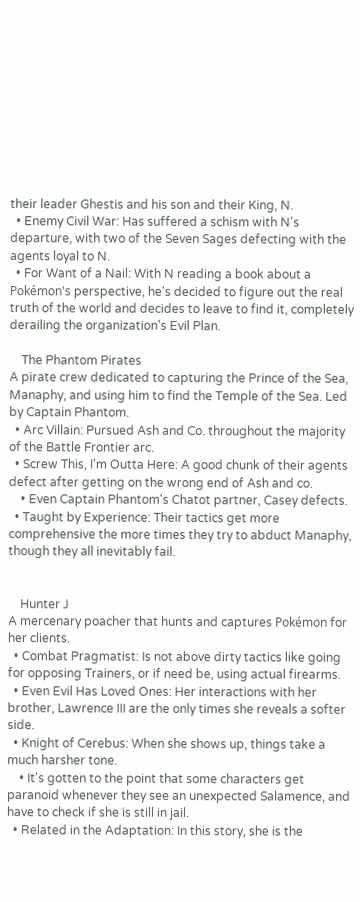their leader Ghestis and his son and their King, N.
  • Enemy Civil War: Has suffered a schism with N's departure, with two of the Seven Sages defecting with the agents loyal to N.
  • For Want of a Nail: With N reading a book about a Pokémon's perspective, he's decided to figure out the real truth of the world and decides to leave to find it, completely derailing the organization's Evil Plan.

    The Phantom Pirates
A pirate crew dedicated to capturing the Prince of the Sea, Manaphy, and using him to find the Temple of the Sea. Led by Captain Phantom.
  • Arc Villain: Pursued Ash and Co. throughout the majority of the Battle Frontier arc.
  • Screw This, I'm Outta Here: A good chunk of their agents defect after getting on the wrong end of Ash and co.
    • Even Captain Phantom's Chatot partner, Casey defects.
  • Taught by Experience: Their tactics get more comprehensive the more times they try to abduct Manaphy, though they all inevitably fail.


    Hunter J
A mercenary poacher that hunts and captures Pokémon for her clients.
  • Combat Pragmatist: Is not above dirty tactics like going for opposing Trainers, or if need be, using actual firearms.
  • Even Evil Has Loved Ones: Her interactions with her brother, Lawrence III are the only times she reveals a softer side.
  • Knight of Cerebus: When she shows up, things take a much harsher tone.
    • It's gotten to the point that some characters get paranoid whenever they see an unexpected Salamence, and have to check if she is still in jail.
  • Related in the Adaptation: In this story, she is the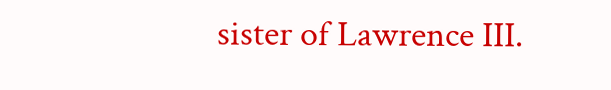sister of Lawrence III.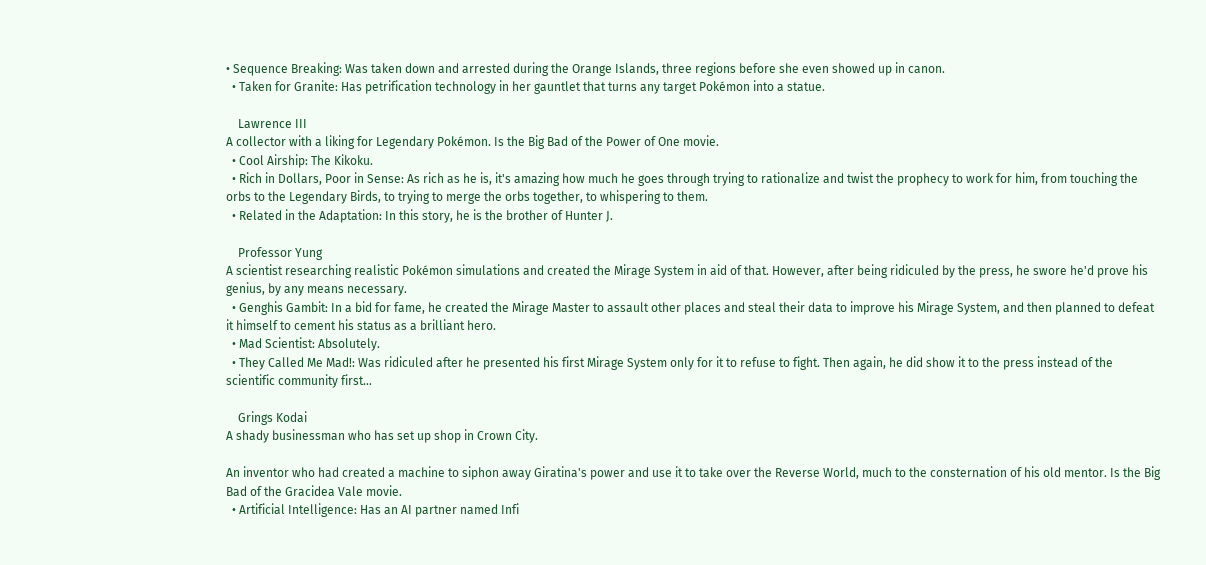• Sequence Breaking: Was taken down and arrested during the Orange Islands, three regions before she even showed up in canon.
  • Taken for Granite: Has petrification technology in her gauntlet that turns any target Pokémon into a statue.

    Lawrence III
A collector with a liking for Legendary Pokémon. Is the Big Bad of the Power of One movie.
  • Cool Airship: The Kikoku.
  • Rich in Dollars, Poor in Sense: As rich as he is, it's amazing how much he goes through trying to rationalize and twist the prophecy to work for him, from touching the orbs to the Legendary Birds, to trying to merge the orbs together, to whispering to them.
  • Related in the Adaptation: In this story, he is the brother of Hunter J.

    Professor Yung
A scientist researching realistic Pokémon simulations and created the Mirage System in aid of that. However, after being ridiculed by the press, he swore he'd prove his genius, by any means necessary.
  • Genghis Gambit: In a bid for fame, he created the Mirage Master to assault other places and steal their data to improve his Mirage System, and then planned to defeat it himself to cement his status as a brilliant hero.
  • Mad Scientist: Absolutely.
  • They Called Me Mad!: Was ridiculed after he presented his first Mirage System only for it to refuse to fight. Then again, he did show it to the press instead of the scientific community first...

    Grings Kodai
A shady businessman who has set up shop in Crown City.

An inventor who had created a machine to siphon away Giratina's power and use it to take over the Reverse World, much to the consternation of his old mentor. Is the Big Bad of the Gracidea Vale movie.
  • Artificial Intelligence: Has an AI partner named Infi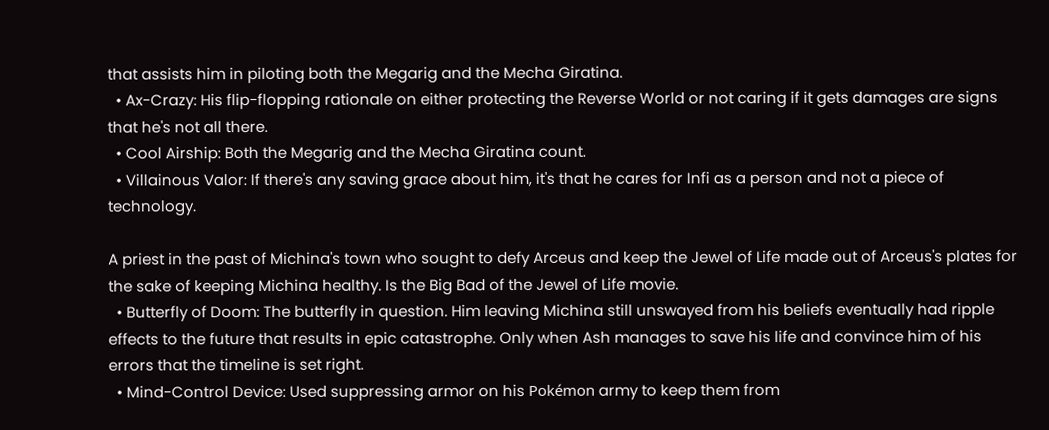that assists him in piloting both the Megarig and the Mecha Giratina.
  • Ax-Crazy: His flip-flopping rationale on either protecting the Reverse World or not caring if it gets damages are signs that he's not all there.
  • Cool Airship: Both the Megarig and the Mecha Giratina count.
  • Villainous Valor: If there's any saving grace about him, it's that he cares for Infi as a person and not a piece of technology.

A priest in the past of Michina's town who sought to defy Arceus and keep the Jewel of Life made out of Arceus's plates for the sake of keeping Michina healthy. Is the Big Bad of the Jewel of Life movie.
  • Butterfly of Doom: The butterfly in question. Him leaving Michina still unswayed from his beliefs eventually had ripple effects to the future that results in epic catastrophe. Only when Ash manages to save his life and convince him of his errors that the timeline is set right.
  • Mind-Control Device: Used suppressing armor on his Pokémon army to keep them from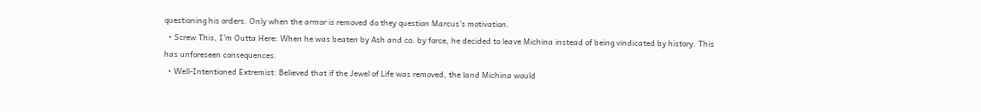questioning his orders. Only when the armor is removed do they question Marcus's motivation.
  • Screw This, I'm Outta Here: When he was beaten by Ash and co. by force, he decided to leave Michina instead of being vindicated by history. This has unforeseen consequences.
  • Well-Intentioned Extremist: Believed that if the Jewel of Life was removed, the land Michina would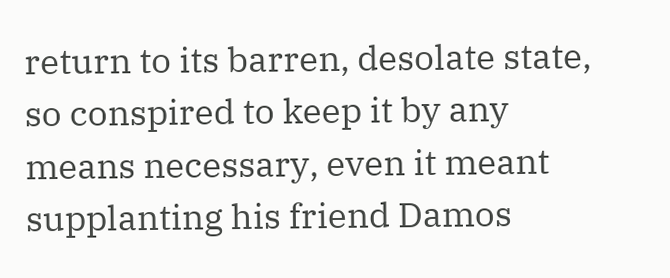return to its barren, desolate state, so conspired to keep it by any means necessary, even it meant supplanting his friend Damos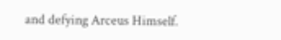and defying Arceus Himself.